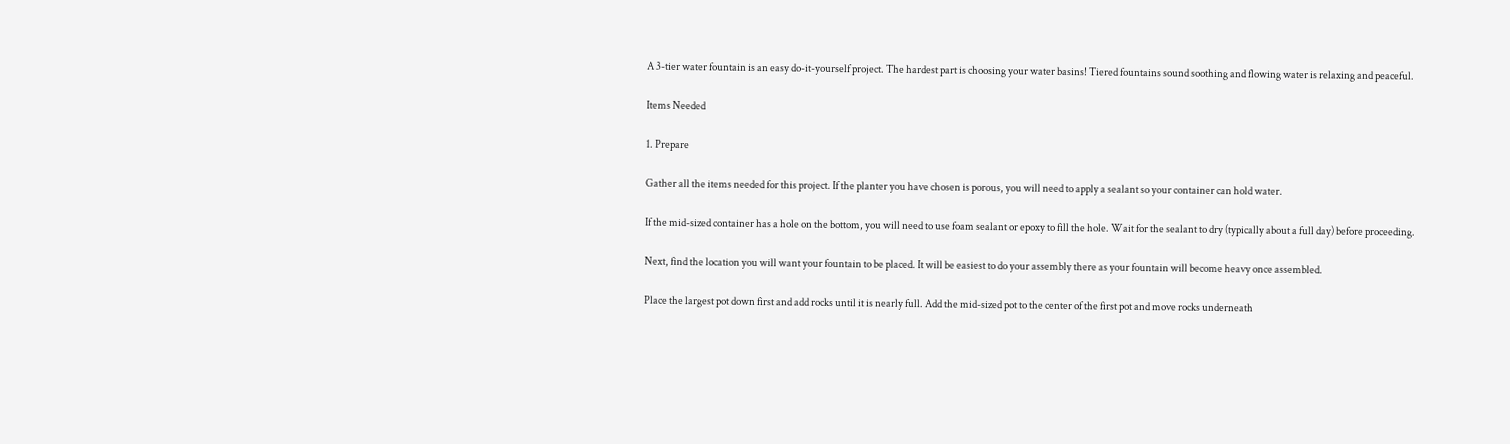A 3-tier water fountain is an easy do-it-yourself project. The hardest part is choosing your water basins! Tiered fountains sound soothing and flowing water is relaxing and peaceful.

Items Needed

1. Prepare

Gather all the items needed for this project. If the planter you have chosen is porous, you will need to apply a sealant so your container can hold water.

If the mid-sized container has a hole on the bottom, you will need to use foam sealant or epoxy to fill the hole. Wait for the sealant to dry (typically about a full day) before proceeding.

Next, find the location you will want your fountain to be placed. It will be easiest to do your assembly there as your fountain will become heavy once assembled.

Place the largest pot down first and add rocks until it is nearly full. Add the mid-sized pot to the center of the first pot and move rocks underneath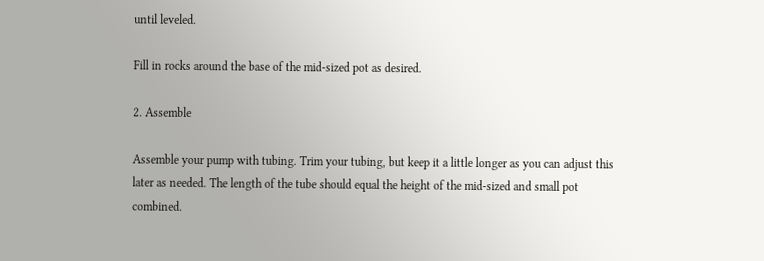until leveled.

Fill in rocks around the base of the mid-sized pot as desired.

2. Assemble

Assemble your pump with tubing. Trim your tubing, but keep it a little longer as you can adjust this later as needed. The length of the tube should equal the height of the mid-sized and small pot combined.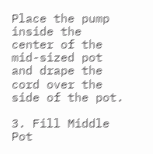Place the pump inside the center of the mid-sized pot and drape the cord over the side of the pot.

3. Fill Middle Pot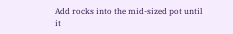Add rocks into the mid-sized pot until it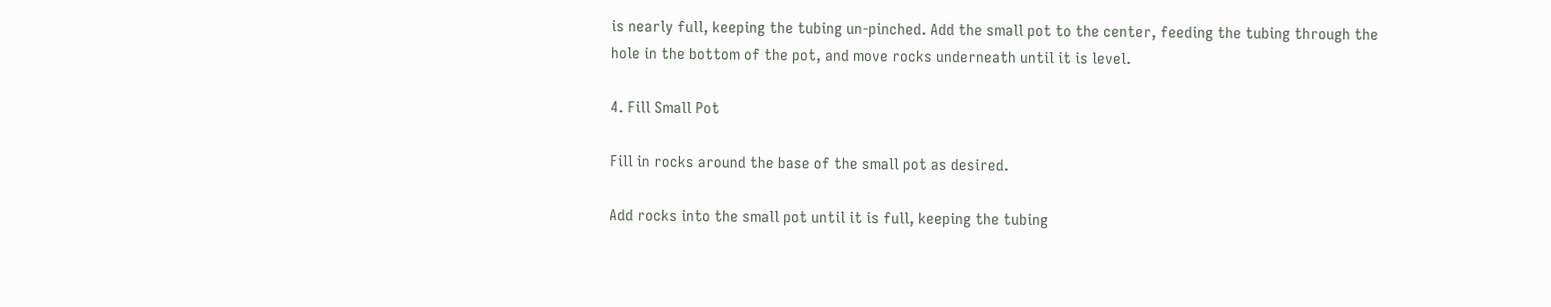is nearly full, keeping the tubing un-pinched. Add the small pot to the center, feeding the tubing through the hole in the bottom of the pot, and move rocks underneath until it is level.

4. Fill Small Pot

Fill in rocks around the base of the small pot as desired.

Add rocks into the small pot until it is full, keeping the tubing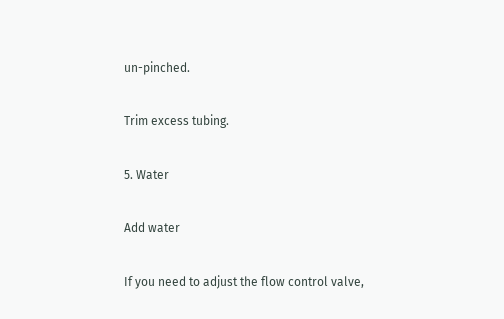un-pinched.

Trim excess tubing.

5. Water

Add water

If you need to adjust the flow control valve,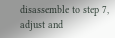disassemble to step 7, adjust and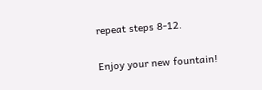repeat steps 8-12.


Enjoy your new fountain!